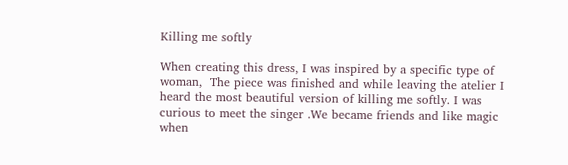Killing me softly

When creating this dress, I was inspired by a specific type of woman,  The piece was finished and while leaving the atelier I heard the most beautiful version of killing me softly. I was curious to meet the singer .We became friends and like magic when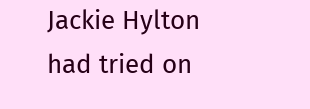Jackie Hylton had tried on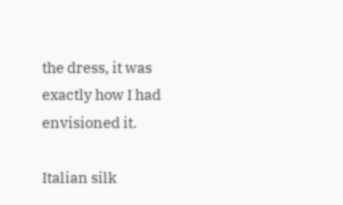the dress, it was exactly how I had envisioned it.

Italian silk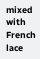mixed with French lace